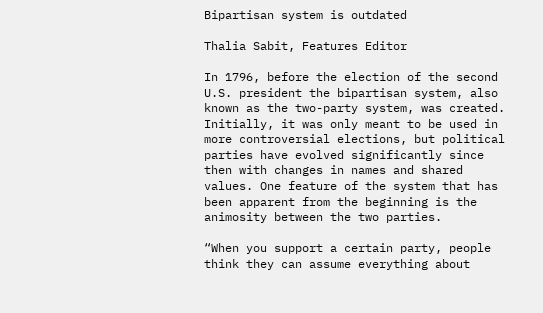Bipartisan system is outdated

Thalia Sabit, Features Editor

In 1796, before the election of the second U.S. president the bipartisan system, also known as the two-party system, was created. Initially, it was only meant to be used in more controversial elections, but political parties have evolved significantly since then with changes in names and shared values. One feature of the system that has been apparent from the beginning is the animosity between the two parties.

“When you support a certain party, people think they can assume everything about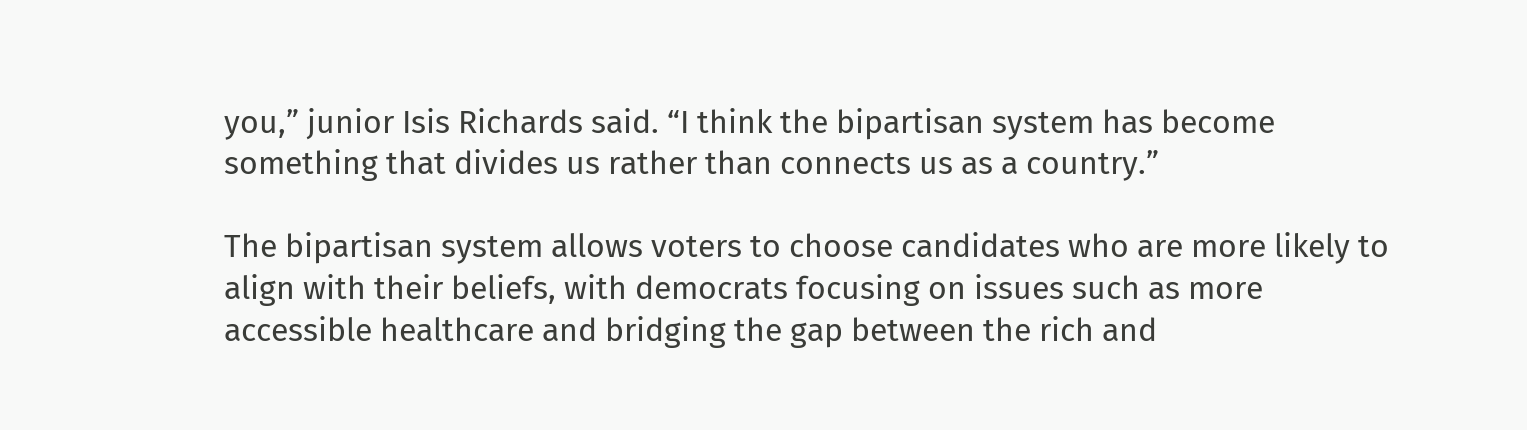you,” junior Isis Richards said. “I think the bipartisan system has become something that divides us rather than connects us as a country.”

The bipartisan system allows voters to choose candidates who are more likely to align with their beliefs, with democrats focusing on issues such as more accessible healthcare and bridging the gap between the rich and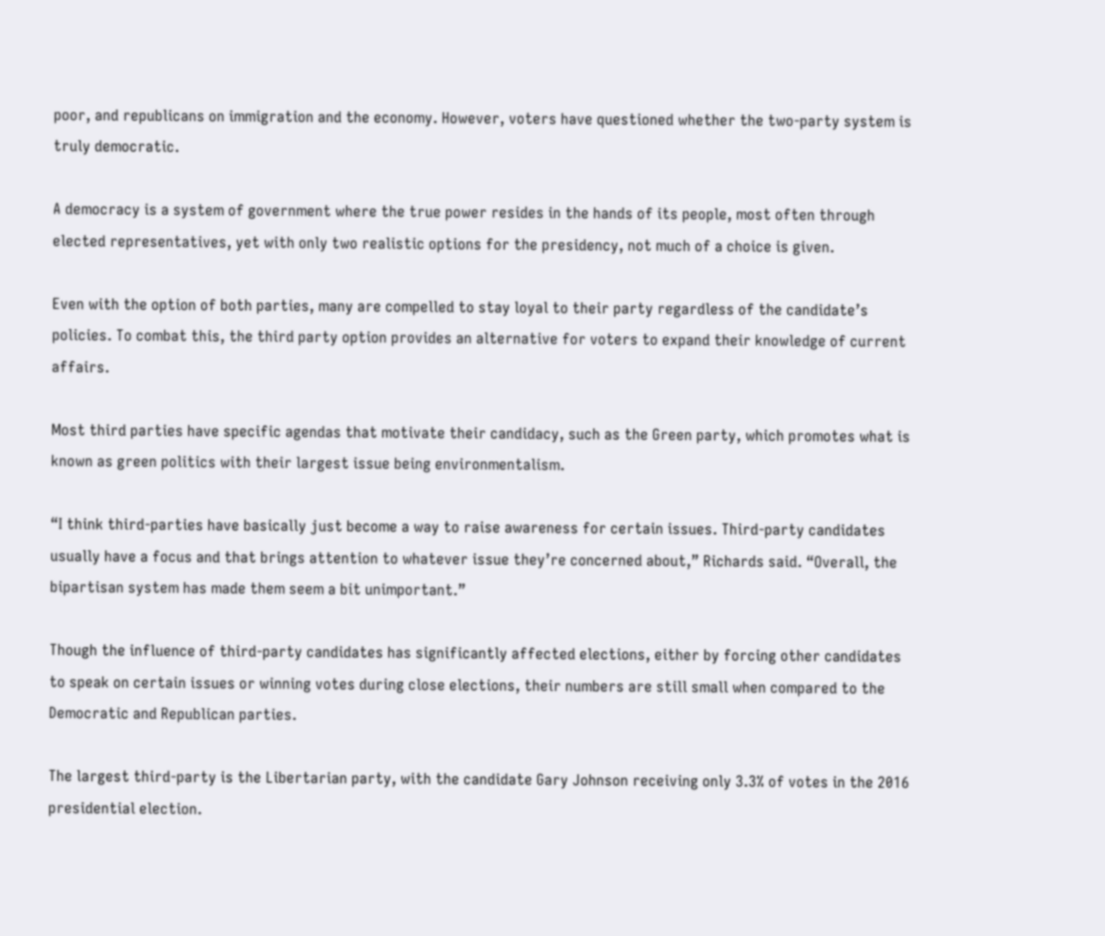poor, and republicans on immigration and the economy. However, voters have questioned whether the two-party system is truly democratic.

A democracy is a system of government where the true power resides in the hands of its people, most often through elected representatives, yet with only two realistic options for the presidency, not much of a choice is given.

Even with the option of both parties, many are compelled to stay loyal to their party regardless of the candidate’s policies. To combat this, the third party option provides an alternative for voters to expand their knowledge of current affairs.

Most third parties have specific agendas that motivate their candidacy, such as the Green party, which promotes what is known as green politics with their largest issue being environmentalism.

“I think third-parties have basically just become a way to raise awareness for certain issues. Third-party candidates usually have a focus and that brings attention to whatever issue they’re concerned about,” Richards said. “Overall, the bipartisan system has made them seem a bit unimportant.”

Though the influence of third-party candidates has significantly affected elections, either by forcing other candidates to speak on certain issues or winning votes during close elections, their numbers are still small when compared to the Democratic and Republican parties.

The largest third-party is the Libertarian party, with the candidate Gary Johnson receiving only 3.3% of votes in the 2016 presidential election.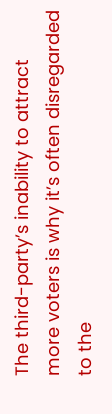The third-party’s inability to attract more voters is why it’s often disregarded to the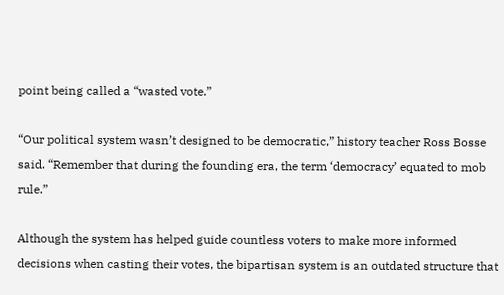point being called a “wasted vote.”

“Our political system wasn’t designed to be democratic,” history teacher Ross Bosse said. “Remember that during the founding era, the term ‘democracy’ equated to mob rule.”

Although the system has helped guide countless voters to make more informed decisions when casting their votes, the bipartisan system is an outdated structure that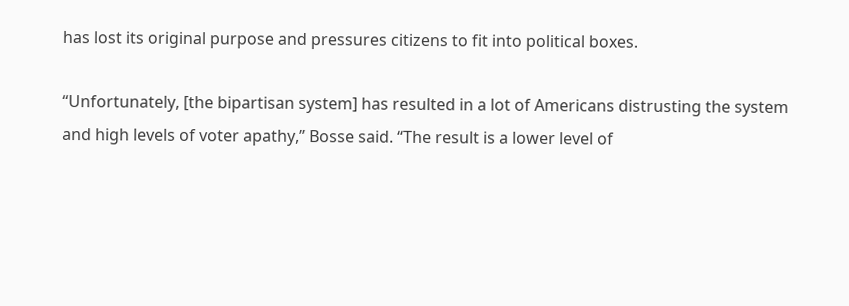has lost its original purpose and pressures citizens to fit into political boxes.

“Unfortunately, [the bipartisan system] has resulted in a lot of Americans distrusting the system and high levels of voter apathy,” Bosse said. “The result is a lower level of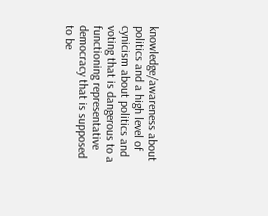knowledge/awareness about politics and a high level of cynicism about politics and voting that is dangerous to a functioning representative democracy that is supposed to be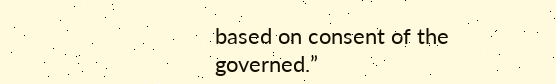based on consent of the governed.”